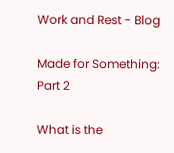Work and Rest - Blog

Made for Something: Part 2

What is the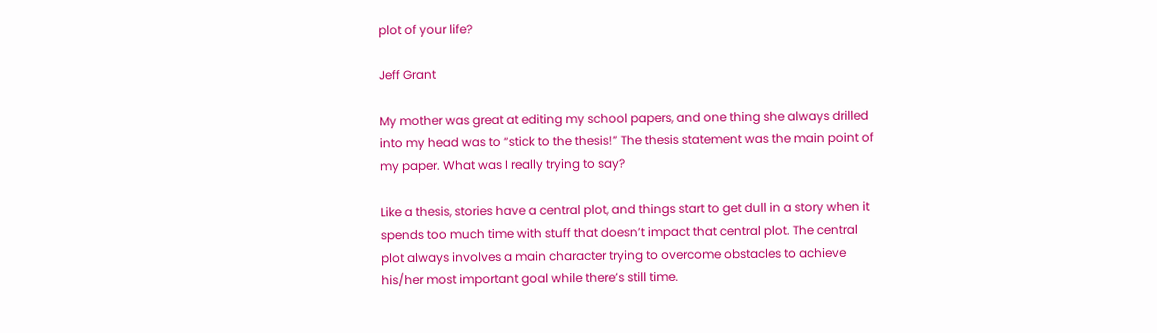plot of your life?

Jeff Grant

My mother was great at editing my school papers, and one thing she always drilled into my head was to “stick to the thesis!” The thesis statement was the main point of my paper. What was I really trying to say?

Like a thesis, stories have a central plot, and things start to get dull in a story when it spends too much time with stuff that doesn’t impact that central plot. The central plot always involves a main character trying to overcome obstacles to achieve his/her most important goal while there’s still time.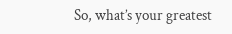So, what’s your greatest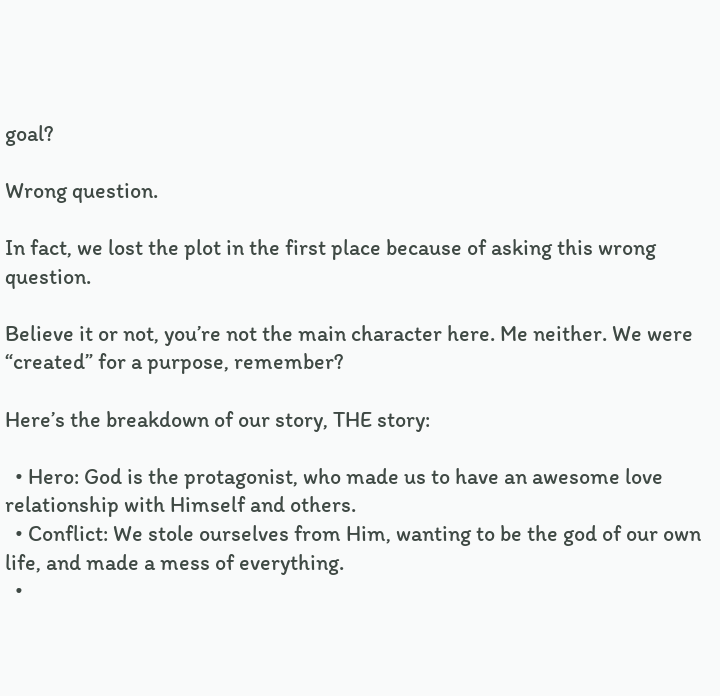goal?

Wrong question.

In fact, we lost the plot in the first place because of asking this wrong question.

Believe it or not, you’re not the main character here. Me neither. We were “created” for a purpose, remember?

Here’s the breakdown of our story, THE story:

  • Hero: God is the protagonist, who made us to have an awesome love relationship with Himself and others.
  • Conflict: We stole ourselves from Him, wanting to be the god of our own life, and made a mess of everything.
  •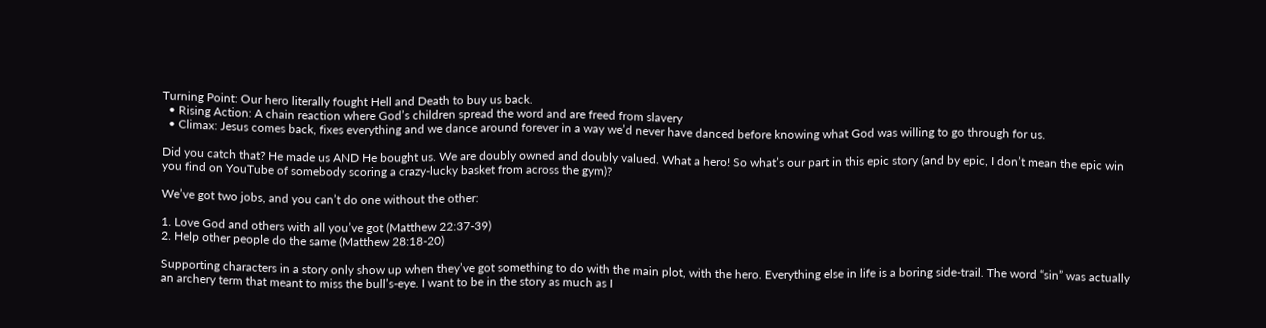Turning Point: Our hero literally fought Hell and Death to buy us back.
  • Rising Action: A chain reaction where God’s children spread the word and are freed from slavery
  • Climax: Jesus comes back, fixes everything and we dance around forever in a way we’d never have danced before knowing what God was willing to go through for us.

Did you catch that? He made us AND He bought us. We are doubly owned and doubly valued. What a hero! So what’s our part in this epic story (and by epic, I don’t mean the epic win you find on YouTube of somebody scoring a crazy-lucky basket from across the gym)?

We’ve got two jobs, and you can’t do one without the other:

1. Love God and others with all you’ve got (Matthew 22:37-39)
2. Help other people do the same (Matthew 28:18-20)

Supporting characters in a story only show up when they’ve got something to do with the main plot, with the hero. Everything else in life is a boring side-trail. The word “sin” was actually an archery term that meant to miss the bull’s-eye. I want to be in the story as much as I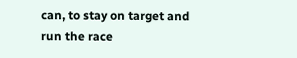can, to stay on target and run the race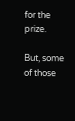for the prize.

But, some of those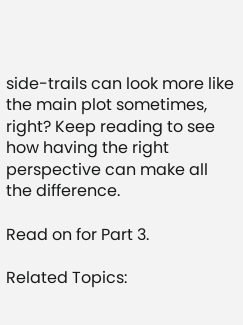side-trails can look more like the main plot sometimes, right? Keep reading to see how having the right perspective can make all the difference.

Read on for Part 3.

Related Topics: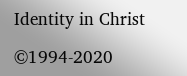Identity in Christ

©1994-2020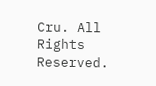Cru. All Rights Reserved.